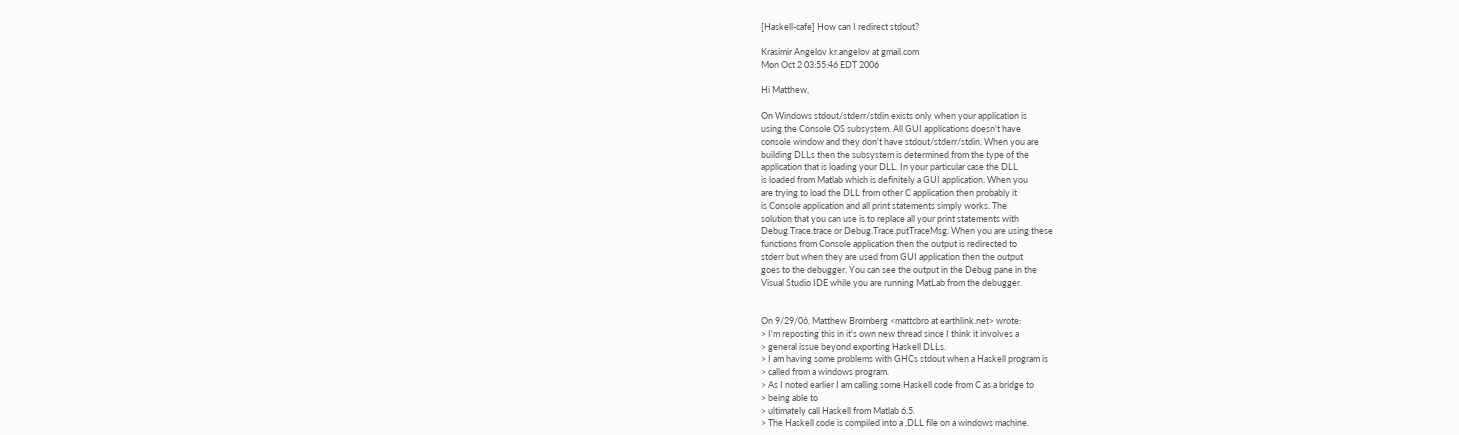[Haskell-cafe] How can I redirect stdout?

Krasimir Angelov kr.angelov at gmail.com
Mon Oct 2 03:55:46 EDT 2006

Hi Matthew,

On Windows stdout/stderr/stdin exists only when your application is
using the Console OS subsystem. All GUI applications doesn't have
console window and they don't have stdout/stderr/stdin. When you are
building DLLs then the subsystem is determined from the type of the
application that is loading your DLL. In your particular case the DLL
is loaded from Matlab which is definitely a GUI application. When you
are trying to load the DLL from other C application then probably it
is Console application and all print statements simply works. The
solution that you can use is to replace all your print statements with
Debug.Trace.trace or Debug.Trace.putTraceMsg. When you are using these
functions from Console application then the output is redirected to
stderr but when they are used from GUI application then the output
goes to the debugger. You can see the output in the Debug pane in the
Visual Studio IDE while you are running MatLab from the debugger.


On 9/29/06, Matthew Bromberg <mattcbro at earthlink.net> wrote:
> I'm reposting this in it's own new thread since I think it involves a
> general issue beyond exporting Haskell DLLs.
> I am having some problems with GHCs stdout when a Haskell program is
> called from a windows program.
> As I noted earlier I am calling some Haskell code from C as a bridge to
> being able to
> ultimately call Haskell from Matlab 6.5.
> The Haskell code is compiled into a .DLL file on a windows machine.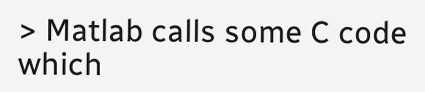> Matlab calls some C code which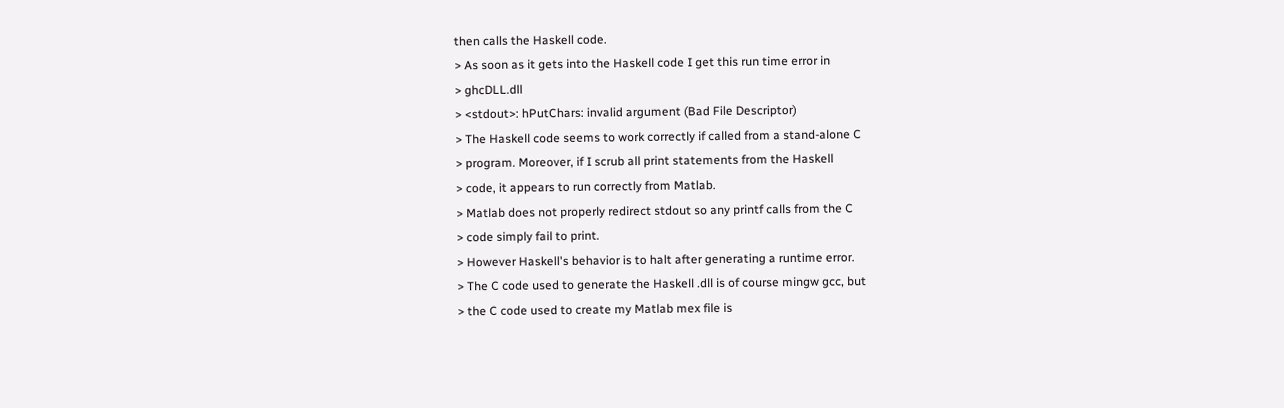then calls the Haskell code.
> As soon as it gets into the Haskell code I get this run time error in
> ghcDLL.dll
> <stdout>: hPutChars: invalid argument (Bad File Descriptor)
> The Haskell code seems to work correctly if called from a stand-alone C
> program. Moreover, if I scrub all print statements from the Haskell
> code, it appears to run correctly from Matlab.
> Matlab does not properly redirect stdout so any printf calls from the C
> code simply fail to print.
> However Haskell's behavior is to halt after generating a runtime error.
> The C code used to generate the Haskell .dll is of course mingw gcc, but
> the C code used to create my Matlab mex file is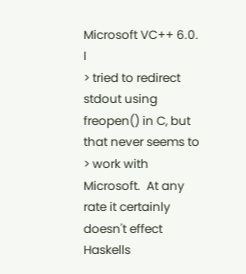Microsoft VC++ 6.0.  I
> tried to redirect stdout using freopen() in C, but that never seems to
> work with Microsoft.  At any rate it certainly doesn't effect Haskells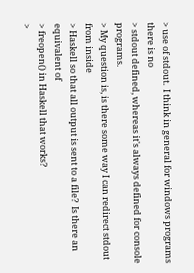> use of stdout.  I think in general for windows programs there is no
> stdout defined, whereas it's always defined for console programs.
> My question is, is there some way I can redirect stdout from inside
> Haskell so that all output is sent to a file?  Is there an equivalent of
> freopen() in Haskell that works?
>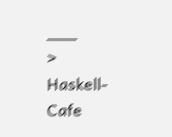___
> Haskell-Cafe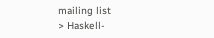mailing list
> Haskell-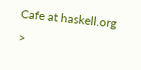Cafe at haskell.org
>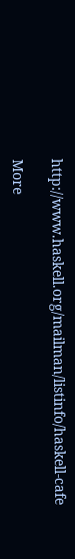http://www.haskell.org/mailman/listinfo/haskell-cafe

More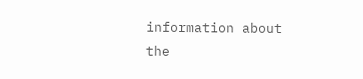information about the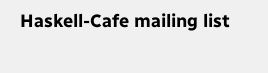Haskell-Cafe mailing list